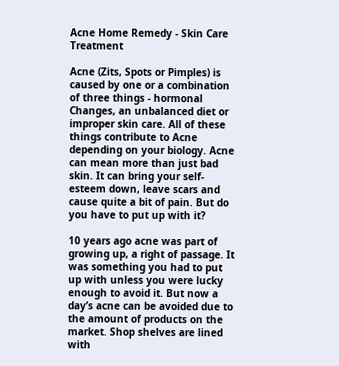Acne Home Remedy - Skin Care Treatment

Acne (Zits, Spots or Pimples) is caused by one or a combination of three things - hormonal Changes, an unbalanced diet or improper skin care. All of these things contribute to Acne depending on your biology. Acne can mean more than just bad skin. It can bring your self-esteem down, leave scars and cause quite a bit of pain. But do you have to put up with it?

10 years ago acne was part of growing up, a right of passage. It was something you had to put up with unless you were lucky enough to avoid it. But now a day’s acne can be avoided due to the amount of products on the market. Shop shelves are lined with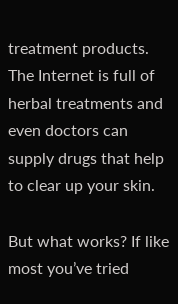treatment products. The Internet is full of herbal treatments and even doctors can supply drugs that help to clear up your skin.

But what works? If like most you’ve tried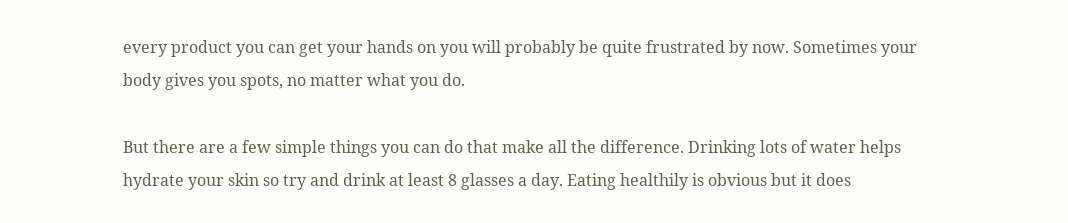every product you can get your hands on you will probably be quite frustrated by now. Sometimes your body gives you spots, no matter what you do.

But there are a few simple things you can do that make all the difference. Drinking lots of water helps hydrate your skin so try and drink at least 8 glasses a day. Eating healthily is obvious but it does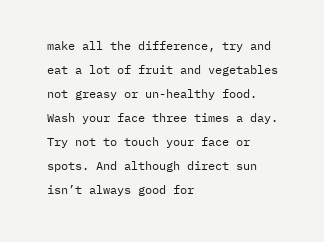make all the difference, try and eat a lot of fruit and vegetables not greasy or un-healthy food. Wash your face three times a day. Try not to touch your face or spots. And although direct sun isn’t always good for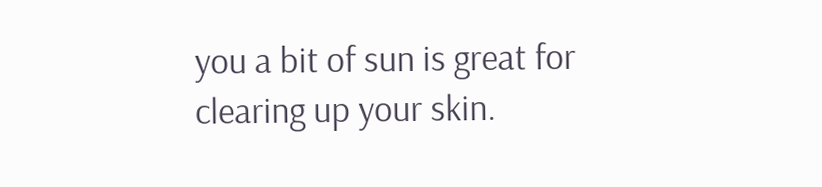you a bit of sun is great for clearing up your skin.